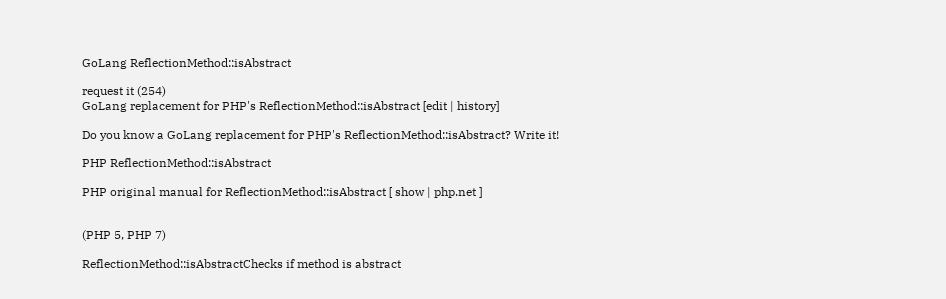GoLang ReflectionMethod::isAbstract

request it (254)
GoLang replacement for PHP's ReflectionMethod::isAbstract [edit | history]

Do you know a GoLang replacement for PHP's ReflectionMethod::isAbstract? Write it!

PHP ReflectionMethod::isAbstract

PHP original manual for ReflectionMethod::isAbstract [ show | php.net ]


(PHP 5, PHP 7)

ReflectionMethod::isAbstractChecks if method is abstract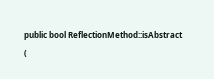public bool ReflectionMethod::isAbstract (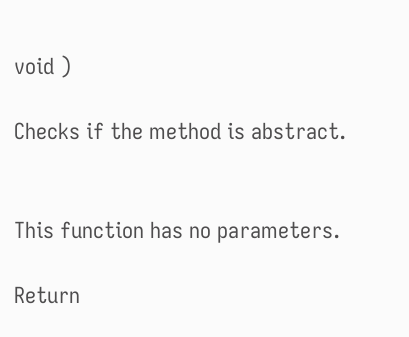void )

Checks if the method is abstract.


This function has no parameters.

Return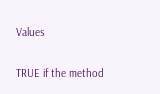Values

TRUE if the method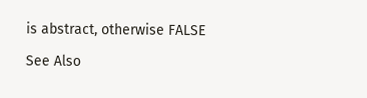is abstract, otherwise FALSE

See Also